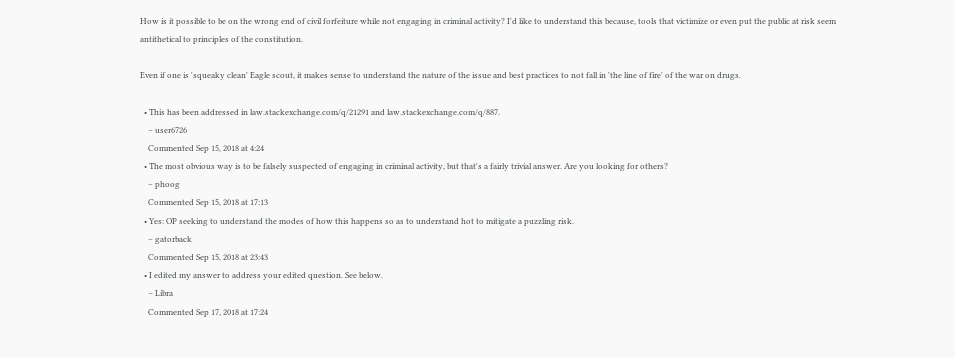How is it possible to be on the wrong end of civil forfeiture while not engaging in criminal activity? I'd like to understand this because, tools that victimize or even put the public at risk seem antithetical to principles of the constitution.

Even if one is 'squeaky clean' Eagle scout, it makes sense to understand the nature of the issue and best practices to not fall in 'the line of fire' of the war on drugs.

  • This has been addressed in law.stackexchange.com/q/21291 and law.stackexchange.com/q/887.
    – user6726
    Commented Sep 15, 2018 at 4:24
  • The most obvious way is to be falsely suspected of engaging in criminal activity, but that's a fairly trivial answer. Are you looking for others?
    – phoog
    Commented Sep 15, 2018 at 17:13
  • Yes: OP seeking to understand the modes of how this happens so as to understand hot to mitigate a puzzling risk.
    – gatorback
    Commented Sep 15, 2018 at 23:43
  • I edited my answer to address your edited question. See below.
    – Libra
    Commented Sep 17, 2018 at 17:24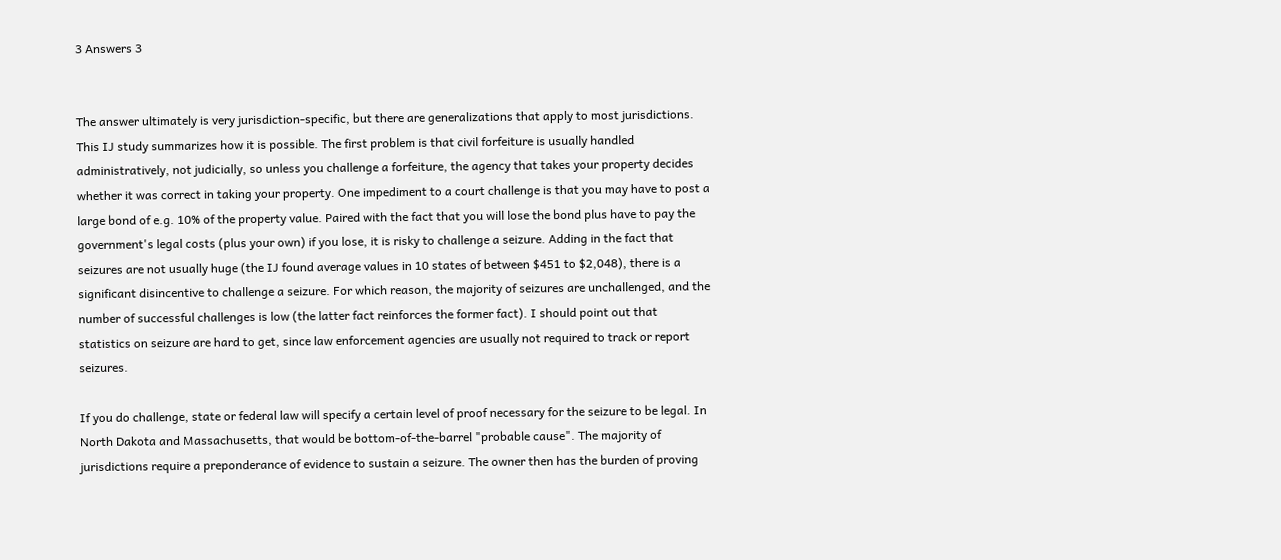3 Answers 3


The answer ultimately is very jurisdiction-specific, but there are generalizations that apply to most jurisdictions. This IJ study summarizes how it is possible. The first problem is that civil forfeiture is usually handled administratively, not judicially, so unless you challenge a forfeiture, the agency that takes your property decides whether it was correct in taking your property. One impediment to a court challenge is that you may have to post a large bond of e.g. 10% of the property value. Paired with the fact that you will lose the bond plus have to pay the government's legal costs (plus your own) if you lose, it is risky to challenge a seizure. Adding in the fact that seizures are not usually huge (the IJ found average values in 10 states of between $451 to $2,048), there is a significant disincentive to challenge a seizure. For which reason, the majority of seizures are unchallenged, and the number of successful challenges is low (the latter fact reinforces the former fact). I should point out that statistics on seizure are hard to get, since law enforcement agencies are usually not required to track or report seizures.

If you do challenge, state or federal law will specify a certain level of proof necessary for the seizure to be legal. In North Dakota and Massachusetts, that would be bottom-of-the-barrel "probable cause". The majority of jurisdictions require a preponderance of evidence to sustain a seizure. The owner then has the burden of proving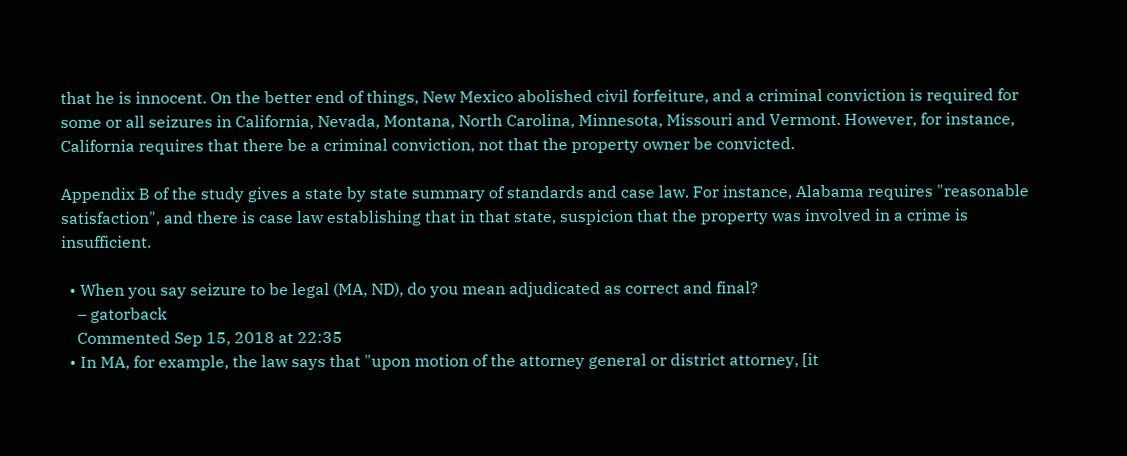that he is innocent. On the better end of things, New Mexico abolished civil forfeiture, and a criminal conviction is required for some or all seizures in California, Nevada, Montana, North Carolina, Minnesota, Missouri and Vermont. However, for instance, California requires that there be a criminal conviction, not that the property owner be convicted.

Appendix B of the study gives a state by state summary of standards and case law. For instance, Alabama requires "reasonable satisfaction", and there is case law establishing that in that state, suspicion that the property was involved in a crime is insufficient.

  • When you say seizure to be legal (MA, ND), do you mean adjudicated as correct and final?
    – gatorback
    Commented Sep 15, 2018 at 22:35
  • In MA, for example, the law says that "upon motion of the attorney general or district attorney, [it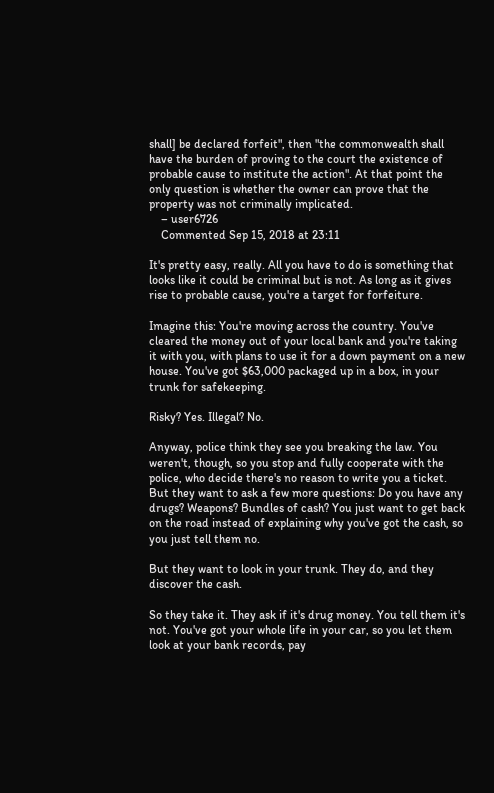shall] be declared forfeit", then "the commonwealth shall have the burden of proving to the court the existence of probable cause to institute the action". At that point the only question is whether the owner can prove that the property was not criminally implicated.
    – user6726
    Commented Sep 15, 2018 at 23:11

It's pretty easy, really. All you have to do is something that looks like it could be criminal but is not. As long as it gives rise to probable cause, you're a target for forfeiture.

Imagine this: You're moving across the country. You've cleared the money out of your local bank and you're taking it with you, with plans to use it for a down payment on a new house. You've got $63,000 packaged up in a box, in your trunk for safekeeping.

Risky? Yes. Illegal? No.

Anyway, police think they see you breaking the law. You weren't, though, so you stop and fully cooperate with the police, who decide there's no reason to write you a ticket. But they want to ask a few more questions: Do you have any drugs? Weapons? Bundles of cash? You just want to get back on the road instead of explaining why you've got the cash, so you just tell them no.

But they want to look in your trunk. They do, and they discover the cash.

So they take it. They ask if it's drug money. You tell them it's not. You've got your whole life in your car, so you let them look at your bank records, pay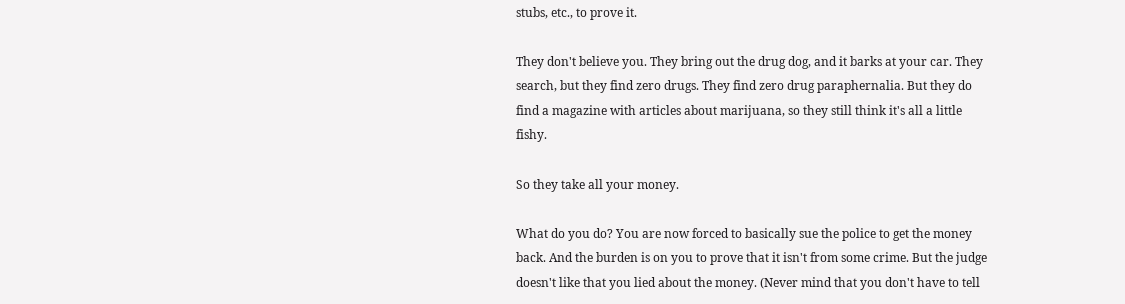stubs, etc., to prove it.

They don't believe you. They bring out the drug dog, and it barks at your car. They search, but they find zero drugs. They find zero drug paraphernalia. But they do find a magazine with articles about marijuana, so they still think it's all a little fishy.

So they take all your money.

What do you do? You are now forced to basically sue the police to get the money back. And the burden is on you to prove that it isn't from some crime. But the judge doesn't like that you lied about the money. (Never mind that you don't have to tell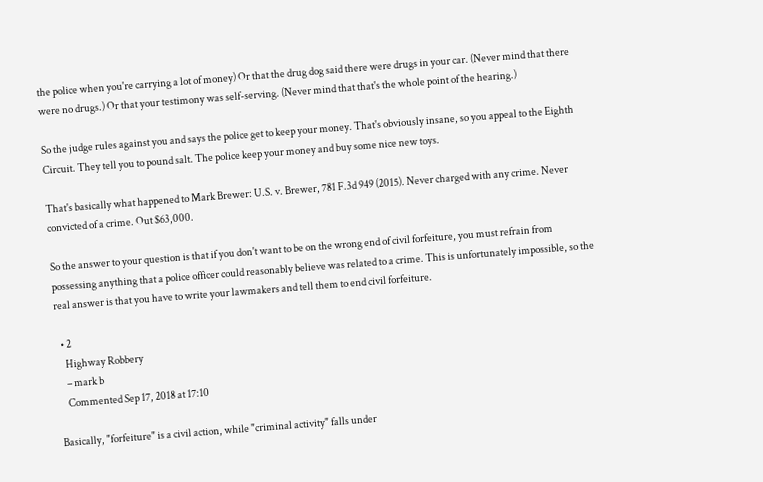the police when you're carrying a lot of money) Or that the drug dog said there were drugs in your car. (Never mind that there were no drugs.) Or that your testimony was self-serving. (Never mind that that's the whole point of the hearing.)

So the judge rules against you and says the police get to keep your money. That's obviously insane, so you appeal to the Eighth Circuit. They tell you to pound salt. The police keep your money and buy some nice new toys.

That's basically what happened to Mark Brewer: U.S. v. Brewer, 781 F.3d 949 (2015). Never charged with any crime. Never convicted of a crime. Out $63,000.

So the answer to your question is that if you don't want to be on the wrong end of civil forfeiture, you must refrain from possessing anything that a police officer could reasonably believe was related to a crime. This is unfortunately impossible, so the real answer is that you have to write your lawmakers and tell them to end civil forfeiture.

  • 2
    Highway Robbery
    – mark b
    Commented Sep 17, 2018 at 17:10

Basically, "forfeiture" is a civil action, while "criminal activity" falls under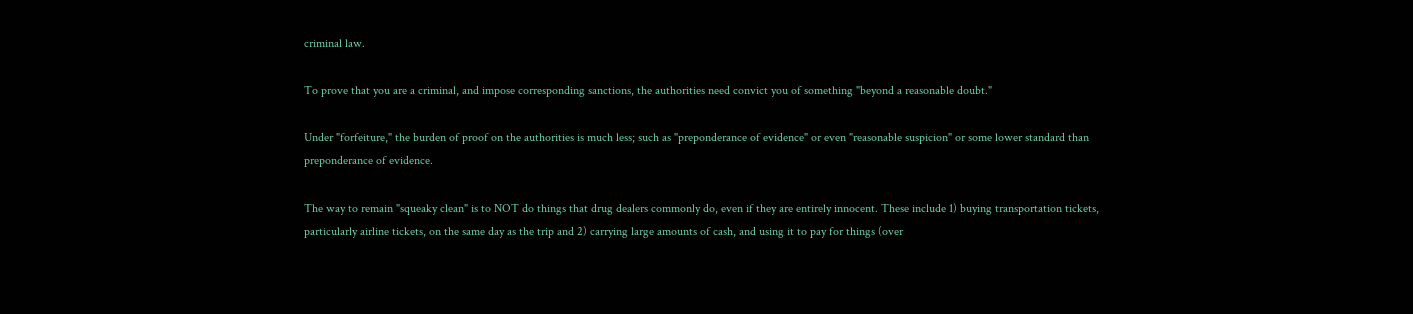criminal law.

To prove that you are a criminal, and impose corresponding sanctions, the authorities need convict you of something "beyond a reasonable doubt."

Under "forfeiture," the burden of proof on the authorities is much less; such as "preponderance of evidence" or even "reasonable suspicion" or some lower standard than preponderance of evidence.

The way to remain "squeaky clean" is to NOT do things that drug dealers commonly do, even if they are entirely innocent. These include 1) buying transportation tickets, particularly airline tickets, on the same day as the trip and 2) carrying large amounts of cash, and using it to pay for things (over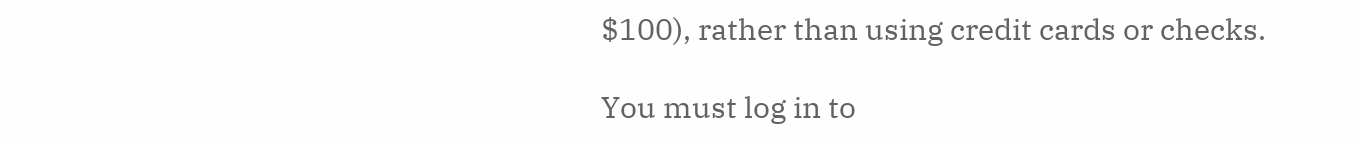$100), rather than using credit cards or checks.

You must log in to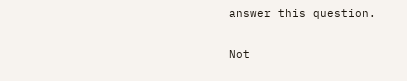answer this question.

Not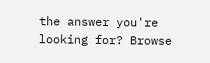the answer you're looking for? Browse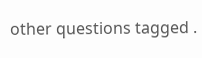other questions tagged .